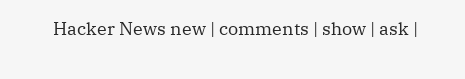Hacker News new | comments | show | ask |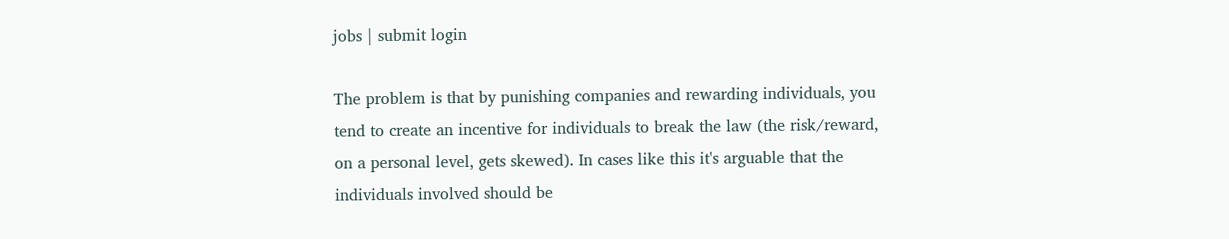jobs | submit login

The problem is that by punishing companies and rewarding individuals, you tend to create an incentive for individuals to break the law (the risk/reward, on a personal level, gets skewed). In cases like this it's arguable that the individuals involved should be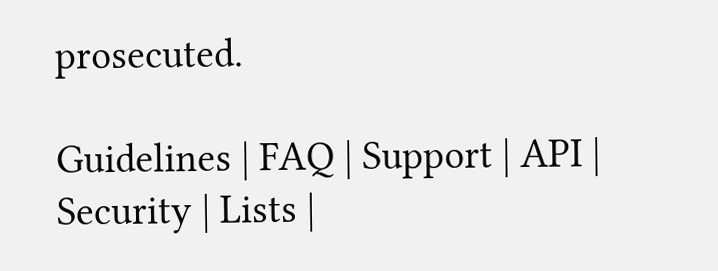prosecuted.

Guidelines | FAQ | Support | API | Security | Lists |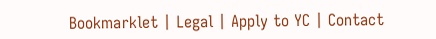Bookmarklet | Legal | Apply to YC | Contact